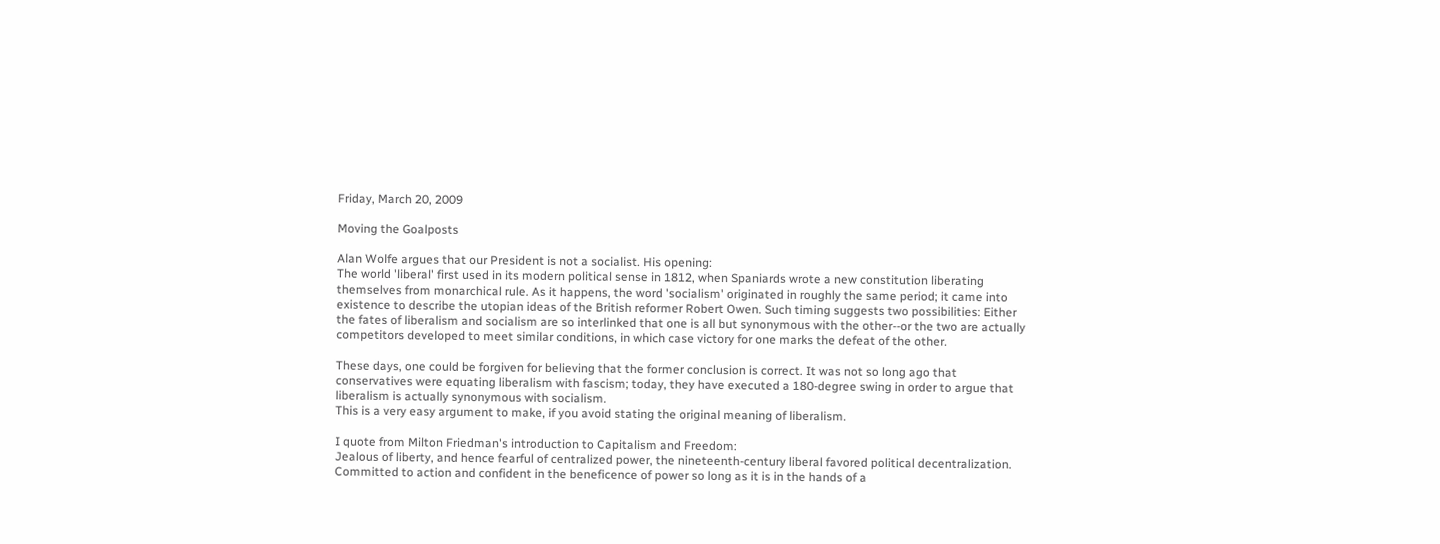Friday, March 20, 2009

Moving the Goalposts

Alan Wolfe argues that our President is not a socialist. His opening:
The world 'liberal' first used in its modern political sense in 1812, when Spaniards wrote a new constitution liberating themselves from monarchical rule. As it happens, the word 'socialism' originated in roughly the same period; it came into existence to describe the utopian ideas of the British reformer Robert Owen. Such timing suggests two possibilities: Either the fates of liberalism and socialism are so interlinked that one is all but synonymous with the other--or the two are actually competitors developed to meet similar conditions, in which case victory for one marks the defeat of the other.

These days, one could be forgiven for believing that the former conclusion is correct. It was not so long ago that conservatives were equating liberalism with fascism; today, they have executed a 180-degree swing in order to argue that liberalism is actually synonymous with socialism.
This is a very easy argument to make, if you avoid stating the original meaning of liberalism.

I quote from Milton Friedman's introduction to Capitalism and Freedom:
Jealous of liberty, and hence fearful of centralized power, the nineteenth-century liberal favored political decentralization. Committed to action and confident in the beneficence of power so long as it is in the hands of a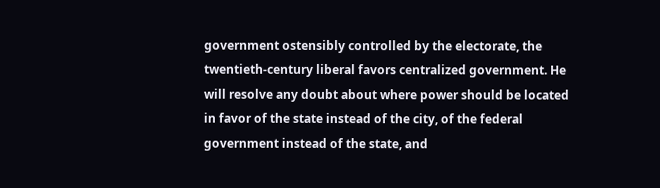government ostensibly controlled by the electorate, the twentieth-century liberal favors centralized government. He will resolve any doubt about where power should be located in favor of the state instead of the city, of the federal government instead of the state, and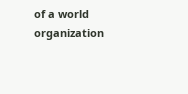of a world organization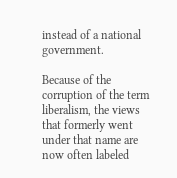instead of a national government.

Because of the corruption of the term liberalism, the views that formerly went under that name are now often labeled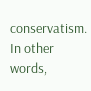conservatism.
In other words,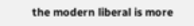the modern liberal is more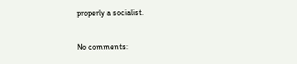properly a socialist.

No comments: